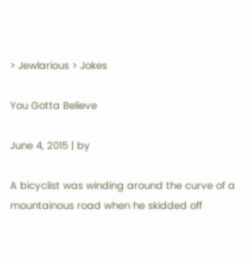> Jewlarious > Jokes

You Gotta Believe

June 4, 2015 | by

A bicyclist was winding around the curve of a mountainous road when he skidded off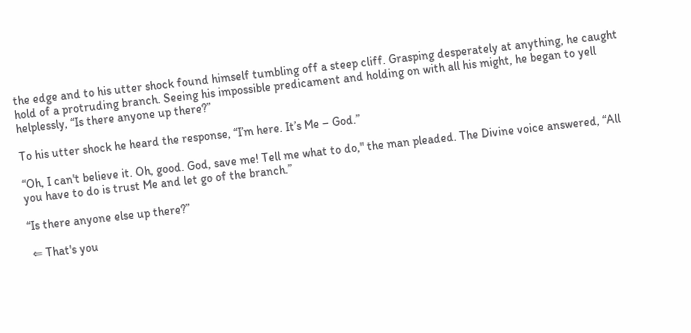the edge and to his utter shock found himself tumbling off a steep cliff. Grasping desperately at anything, he caught hold of a protruding branch. Seeing his impossible predicament and holding on with all his might, he began to yell helplessly, “Is there anyone up there?”

To his utter shock he heard the response, “I’m here. It’s Me – God.”

“Oh, I can't believe it. Oh, good. God, save me! Tell me what to do," the man pleaded. The Divine voice answered, “All you have to do is trust Me and let go of the branch.”

“Is there anyone else up there?”

 ⇐ That's you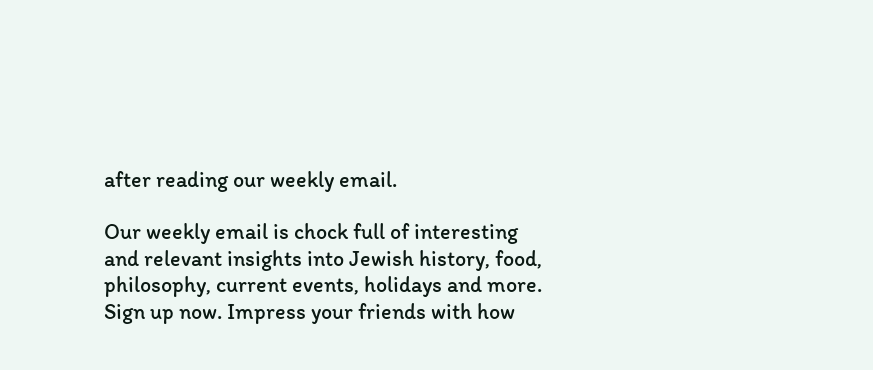after reading our weekly email.

Our weekly email is chock full of interesting and relevant insights into Jewish history, food, philosophy, current events, holidays and more.
Sign up now. Impress your friends with how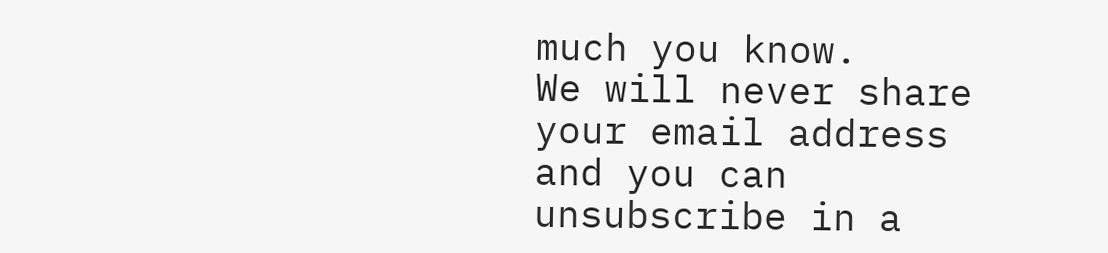much you know.
We will never share your email address and you can unsubscribe in a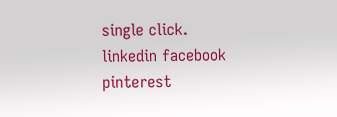single click.
linkedin facebook pinterest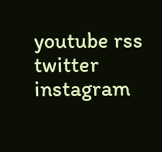youtube rss twitter instagram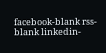facebook-blank rss-blank linkedin-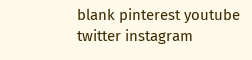blank pinterest youtube twitter instagram